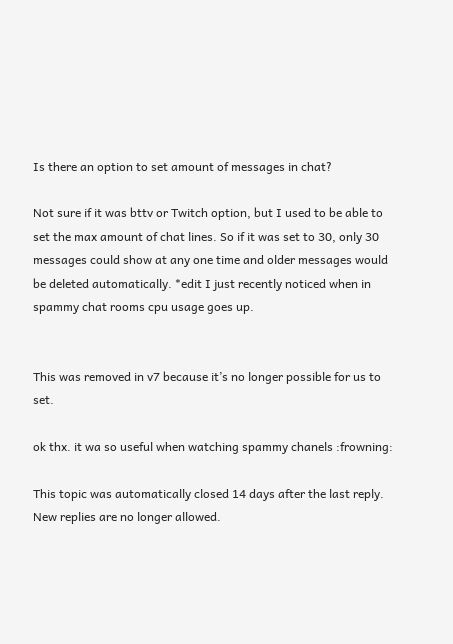Is there an option to set amount of messages in chat?

Not sure if it was bttv or Twitch option, but I used to be able to set the max amount of chat lines. So if it was set to 30, only 30 messages could show at any one time and older messages would be deleted automatically. *edit I just recently noticed when in spammy chat rooms cpu usage goes up.


This was removed in v7 because it’s no longer possible for us to set.

ok thx. it wa so useful when watching spammy chanels :frowning:

This topic was automatically closed 14 days after the last reply. New replies are no longer allowed.